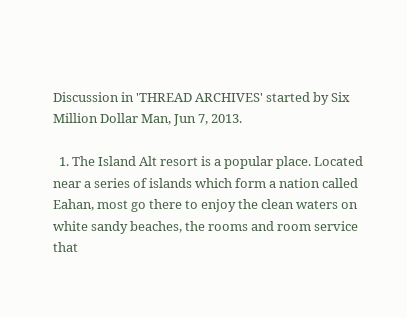Discussion in 'THREAD ARCHIVES' started by Six Million Dollar Man, Jun 7, 2013.

  1. The Island Alt resort is a popular place. Located near a series of islands which form a nation called Eahan, most go there to enjoy the clean waters on white sandy beaches, the rooms and room service that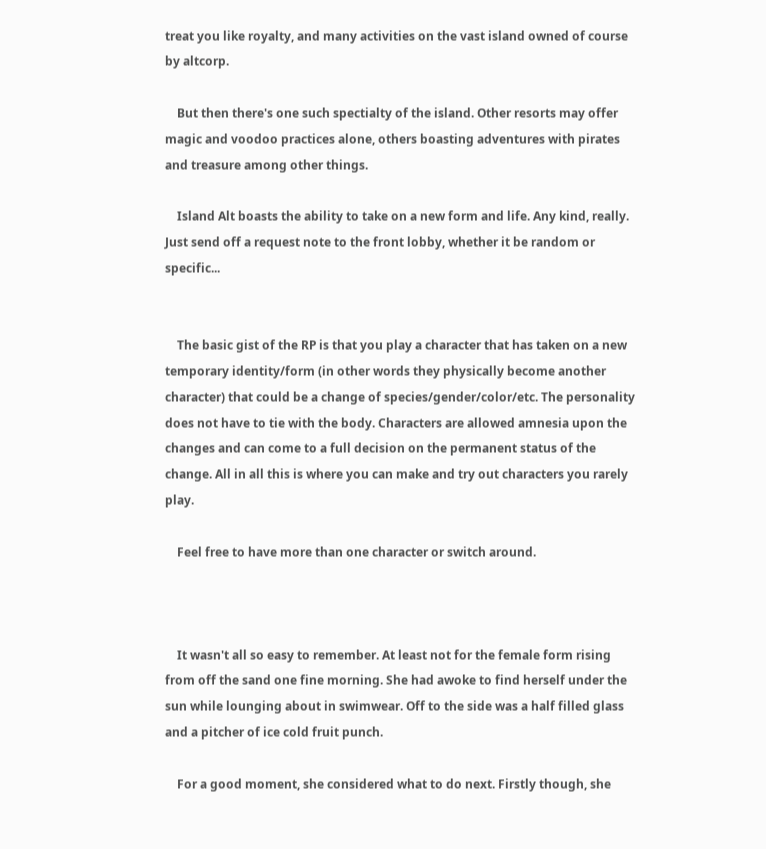treat you like royalty, and many activities on the vast island owned of course by altcorp.

    But then there's one such spectialty of the island. Other resorts may offer magic and voodoo practices alone, others boasting adventures with pirates and treasure among other things.

    Island Alt boasts the ability to take on a new form and life. Any kind, really. Just send off a request note to the front lobby, whether it be random or specific...


    The basic gist of the RP is that you play a character that has taken on a new temporary identity/form (in other words they physically become another character) that could be a change of species/gender/color/etc. The personality does not have to tie with the body. Characters are allowed amnesia upon the changes and can come to a full decision on the permanent status of the change. All in all this is where you can make and try out characters you rarely play.

    Feel free to have more than one character or switch around.



    It wasn't all so easy to remember. At least not for the female form rising from off the sand one fine morning. She had awoke to find herself under the sun while lounging about in swimwear. Off to the side was a half filled glass and a pitcher of ice cold fruit punch.

    For a good moment, she considered what to do next. Firstly though, she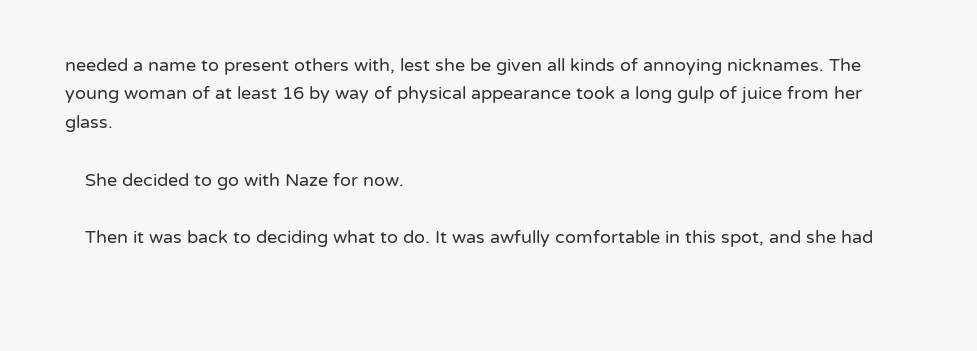needed a name to present others with, lest she be given all kinds of annoying nicknames. The young woman of at least 16 by way of physical appearance took a long gulp of juice from her glass.

    She decided to go with Naze for now.

    Then it was back to deciding what to do. It was awfully comfortable in this spot, and she had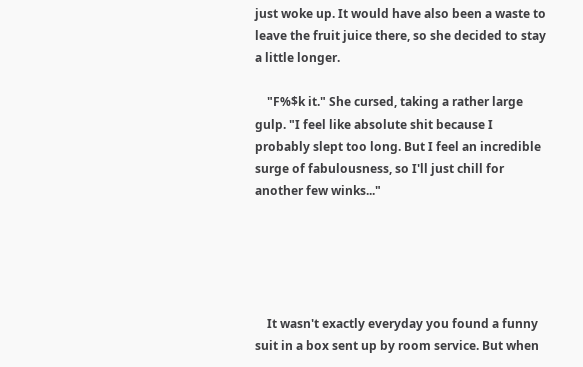just woke up. It would have also been a waste to leave the fruit juice there, so she decided to stay a little longer.

    "F%$k it." She cursed, taking a rather large gulp. "I feel like absolute shit because I probably slept too long. But I feel an incredible surge of fabulousness, so I'll just chill for another few winks..."





    It wasn't exactly everyday you found a funny suit in a box sent up by room service. But when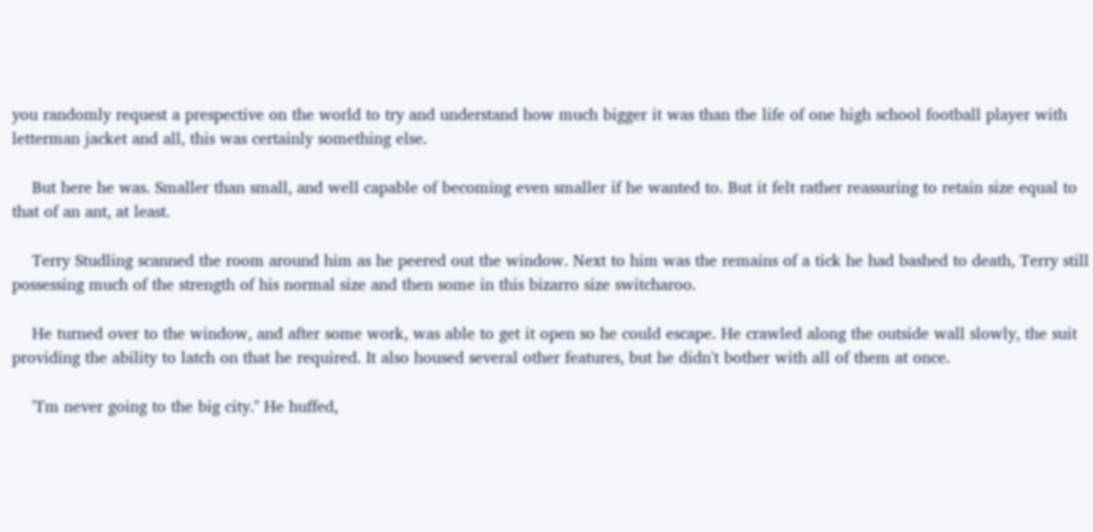you randomly request a prespective on the world to try and understand how much bigger it was than the life of one high school football player with letterman jacket and all, this was certainly something else.

    But here he was. Smaller than small, and well capable of becoming even smaller if he wanted to. But it felt rather reassuring to retain size equal to that of an ant, at least.

    Terry Studling scanned the room around him as he peered out the window. Next to him was the remains of a tick he had bashed to death, Terry still possessing much of the strength of his normal size and then some in this bizarro size switcharoo.

    He turned over to the window, and after some work, was able to get it open so he could escape. He crawled along the outside wall slowly, the suit providing the ability to latch on that he required. It also housed several other features, but he didn't bother with all of them at once.

    "I'm never going to the big city." He huffed,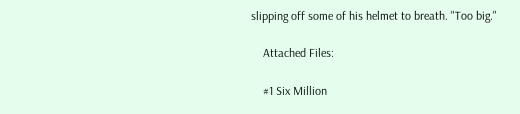slipping off some of his helmet to breath. "Too big."

    Attached Files:

    #1 Six Million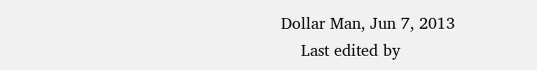Dollar Man, Jun 7, 2013
    Last edited by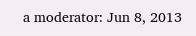a moderator: Jun 8, 2013